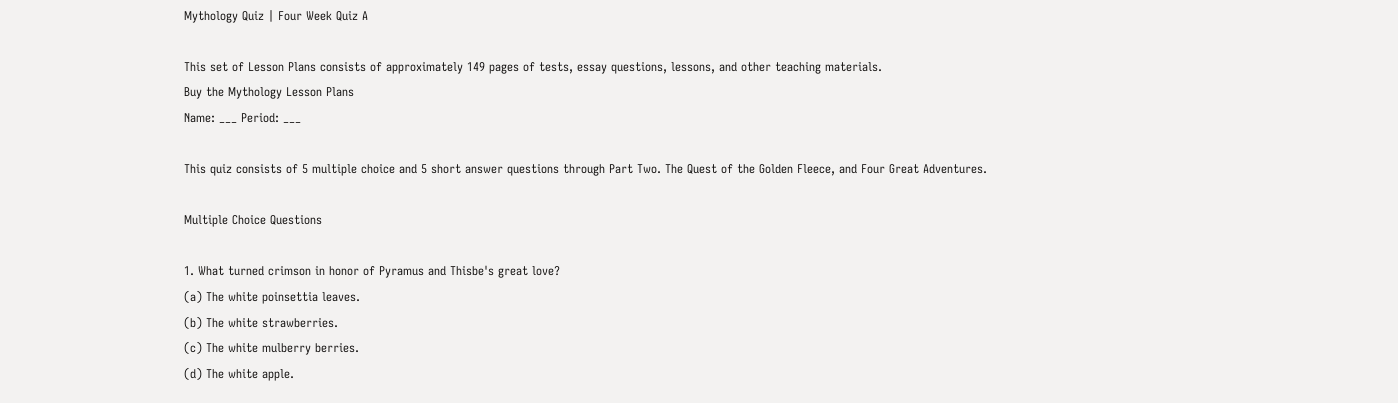Mythology Quiz | Four Week Quiz A

This set of Lesson Plans consists of approximately 149 pages of tests, essay questions, lessons, and other teaching materials.
Buy the Mythology Lesson Plans
Name: ___ Period: ___

This quiz consists of 5 multiple choice and 5 short answer questions through Part Two. The Quest of the Golden Fleece, and Four Great Adventures.

Multiple Choice Questions

1. What turned crimson in honor of Pyramus and Thisbe's great love?
(a) The white poinsettia leaves.
(b) The white strawberries.
(c) The white mulberry berries.
(d) The white apple.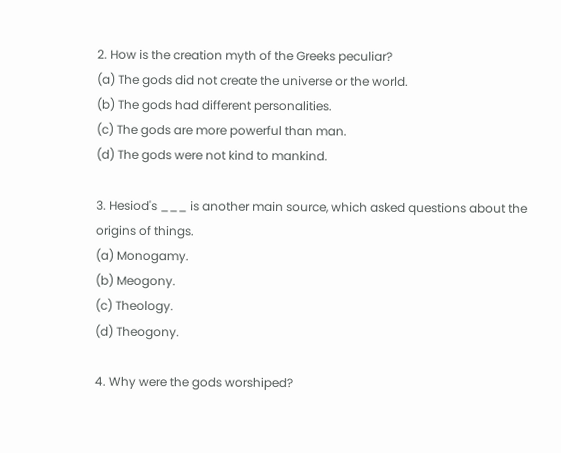2. How is the creation myth of the Greeks peculiar?
(a) The gods did not create the universe or the world.
(b) The gods had different personalities.
(c) The gods are more powerful than man.
(d) The gods were not kind to mankind.

3. Hesiod's ___ is another main source, which asked questions about the origins of things.
(a) Monogamy.
(b) Meogony.
(c) Theology.
(d) Theogony.

4. Why were the gods worshiped?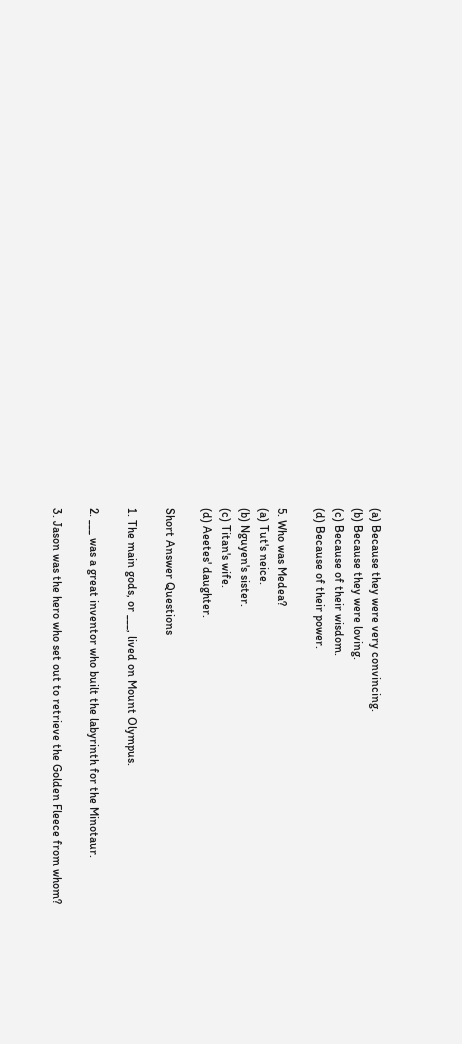(a) Because they were very convincing.
(b) Because they were loving.
(c) Because of their wisdom.
(d) Because of their power.

5. Who was Medea?
(a) Tut's neice.
(b) Nguyen's sister.
(c) Titan's wife.
(d) Aeetes' daughter.

Short Answer Questions

1. The main gods, or ___, lived on Mount Olympus.

2. ___ was a great inventor who built the labyrinth for the Minotaur.

3. Jason was the hero who set out to retrieve the Golden Fleece from whom?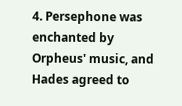4. Persephone was enchanted by Orpheus' music, and Hades agreed to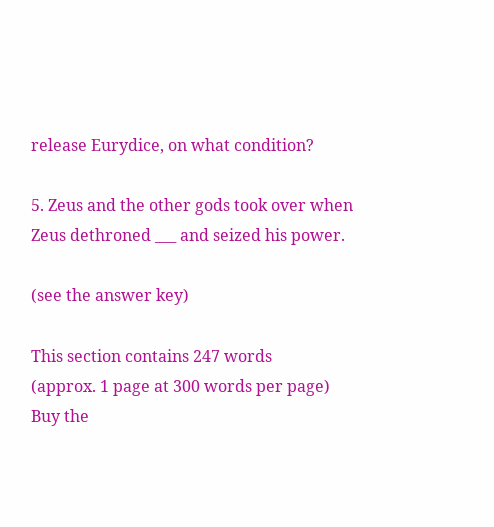release Eurydice, on what condition?

5. Zeus and the other gods took over when Zeus dethroned ___ and seized his power.

(see the answer key)

This section contains 247 words
(approx. 1 page at 300 words per page)
Buy the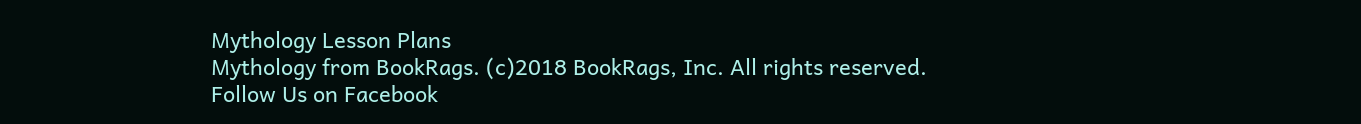Mythology Lesson Plans
Mythology from BookRags. (c)2018 BookRags, Inc. All rights reserved.
Follow Us on Facebook